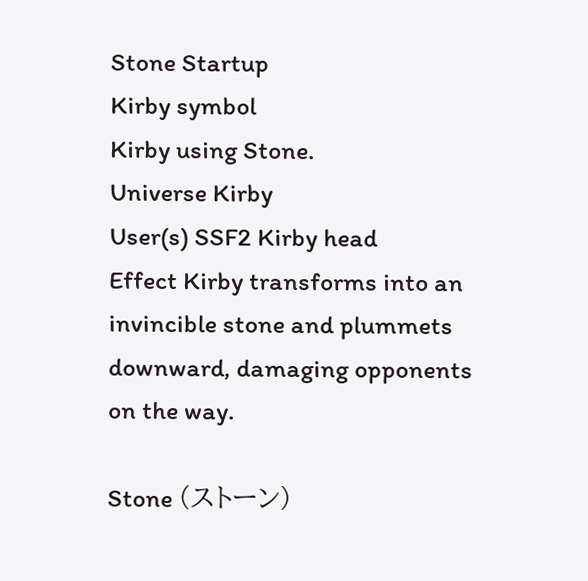Stone Startup
Kirby symbol
Kirby using Stone.
Universe Kirby
User(s) SSF2 Kirby head
Effect Kirby transforms into an invincible stone and plummets downward, damaging opponents on the way.

Stone (ストーン)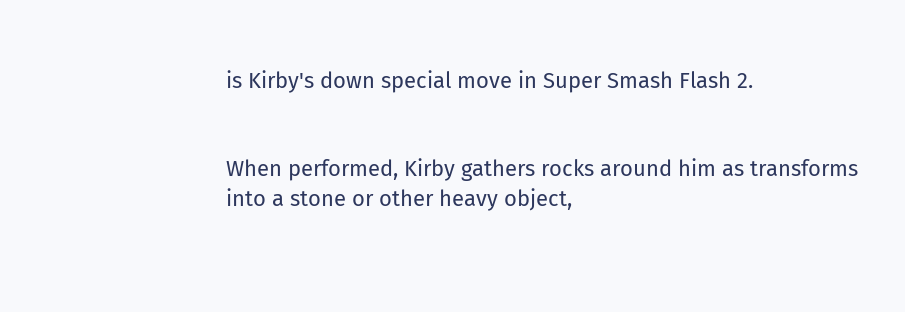is Kirby's down special move in Super Smash Flash 2.


When performed, Kirby gathers rocks around him as transforms into a stone or other heavy object,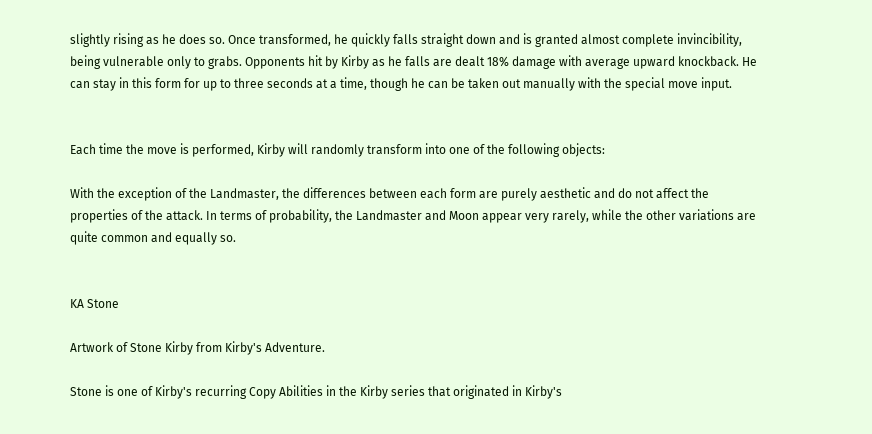slightly rising as he does so. Once transformed, he quickly falls straight down and is granted almost complete invincibility, being vulnerable only to grabs. Opponents hit by Kirby as he falls are dealt 18% damage with average upward knockback. He can stay in this form for up to three seconds at a time, though he can be taken out manually with the special move input.


Each time the move is performed, Kirby will randomly transform into one of the following objects:

With the exception of the Landmaster, the differences between each form are purely aesthetic and do not affect the properties of the attack. In terms of probability, the Landmaster and Moon appear very rarely, while the other variations are quite common and equally so.


KA Stone

Artwork of Stone Kirby from Kirby's Adventure.

Stone is one of Kirby's recurring Copy Abilities in the Kirby series that originated in Kirby's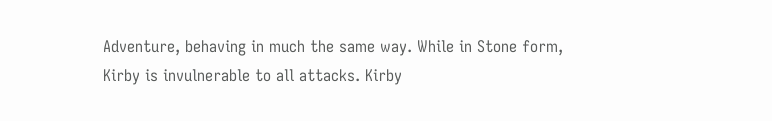Adventure, behaving in much the same way. While in Stone form, Kirby is invulnerable to all attacks. Kirby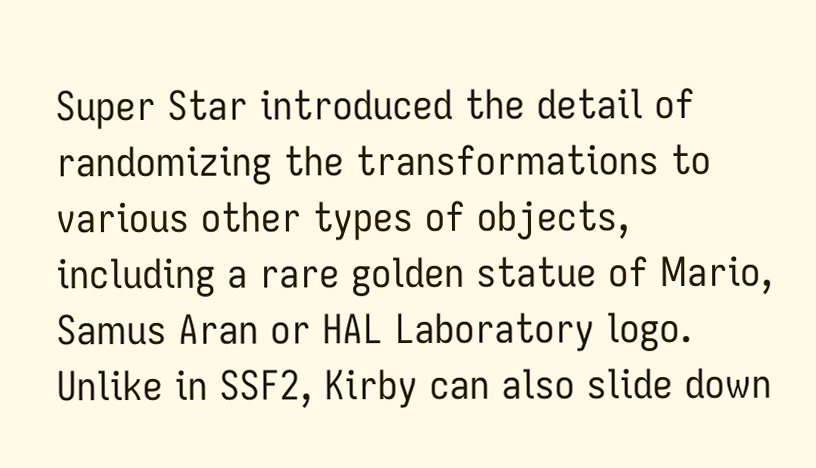Super Star introduced the detail of randomizing the transformations to various other types of objects, including a rare golden statue of Mario, Samus Aran or HAL Laboratory logo. Unlike in SSF2, Kirby can also slide down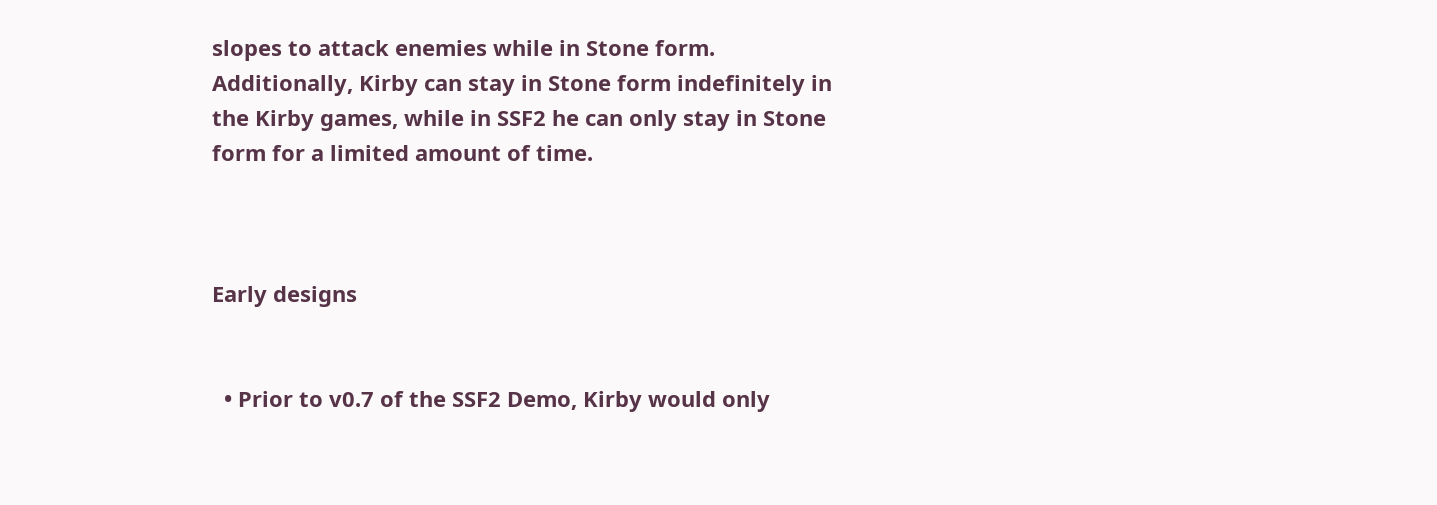slopes to attack enemies while in Stone form. Additionally, Kirby can stay in Stone form indefinitely in the Kirby games, while in SSF2 he can only stay in Stone form for a limited amount of time.



Early designs


  • Prior to v0.7 of the SSF2 Demo, Kirby would only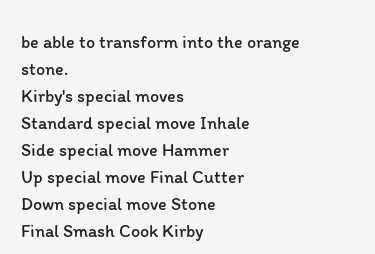be able to transform into the orange stone.
Kirby's special moves
Standard special move Inhale
Side special move Hammer
Up special move Final Cutter
Down special move Stone
Final Smash Cook Kirby